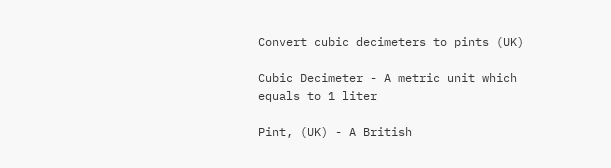Convert cubic decimeters to pints (UK)

Cubic Decimeter - A metric unit which equals to 1 liter

Pint, (UK) - A British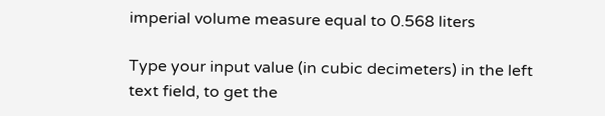imperial volume measure equal to 0.568 liters

Type your input value (in cubic decimeters) in the left text field, to get the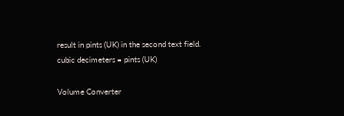result in pints (UK) in the second text field.
cubic decimeters = pints (UK)

Volume Converter